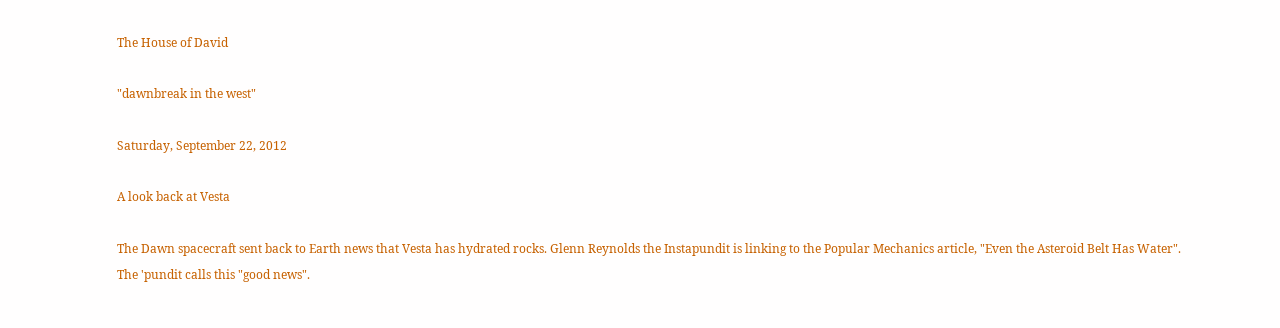The House of David

"dawnbreak in the west"

Saturday, September 22, 2012

A look back at Vesta

The Dawn spacecraft sent back to Earth news that Vesta has hydrated rocks. Glenn Reynolds the Instapundit is linking to the Popular Mechanics article, "Even the Asteroid Belt Has Water". The 'pundit calls this "good news".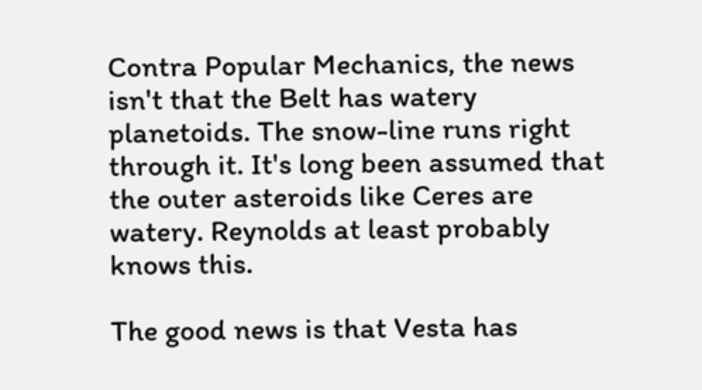Contra Popular Mechanics, the news isn't that the Belt has watery planetoids. The snow-line runs right through it. It's long been assumed that the outer asteroids like Ceres are watery. Reynolds at least probably knows this.

The good news is that Vesta has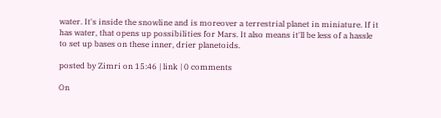water. It's inside the snowline and is moreover a terrestrial planet in miniature. If it has water, that opens up possibilities for Mars. It also means it'll be less of a hassle to set up bases on these inner, drier planetoids.

posted by Zimri on 15:46 | link | 0 comments

On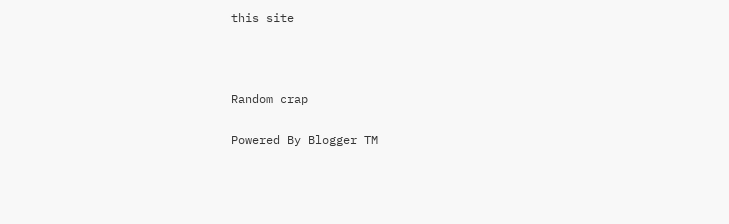this site



Random crap

Powered By Blogger TM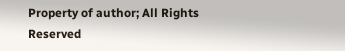Property of author; All Rights Reserved